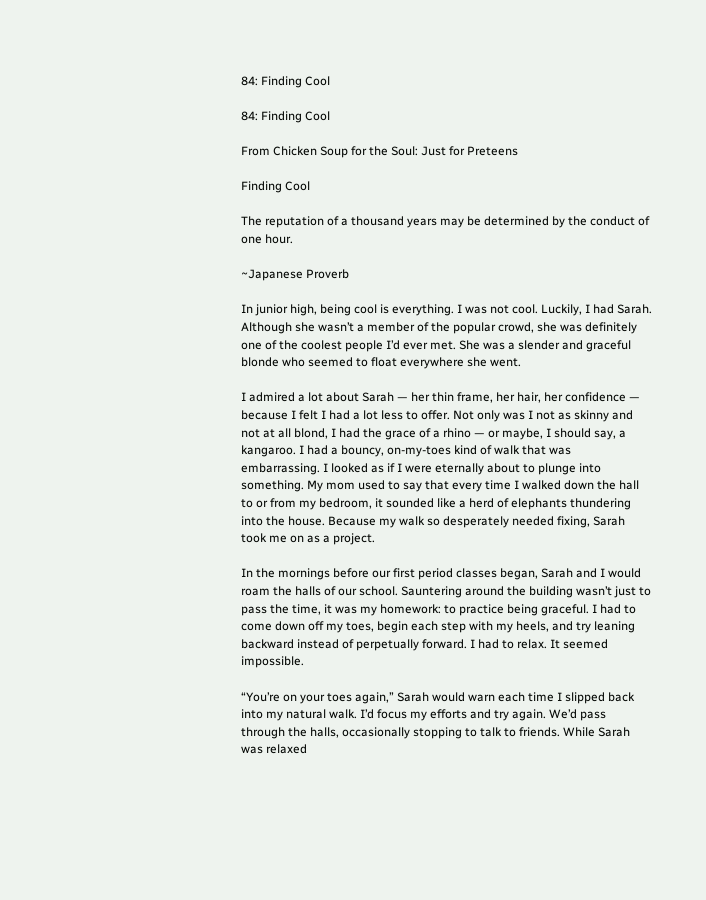84: Finding Cool

84: Finding Cool

From Chicken Soup for the Soul: Just for Preteens

Finding Cool

The reputation of a thousand years may be determined by the conduct of one hour.

~Japanese Proverb

In junior high, being cool is everything. I was not cool. Luckily, I had Sarah. Although she wasn’t a member of the popular crowd, she was definitely one of the coolest people I’d ever met. She was a slender and graceful blonde who seemed to float everywhere she went.

I admired a lot about Sarah — her thin frame, her hair, her confidence — because I felt I had a lot less to offer. Not only was I not as skinny and not at all blond, I had the grace of a rhino — or maybe, I should say, a kangaroo. I had a bouncy, on-my-toes kind of walk that was embarrassing. I looked as if I were eternally about to plunge into something. My mom used to say that every time I walked down the hall to or from my bedroom, it sounded like a herd of elephants thundering into the house. Because my walk so desperately needed fixing, Sarah took me on as a project.

In the mornings before our first period classes began, Sarah and I would roam the halls of our school. Sauntering around the building wasn’t just to pass the time, it was my homework: to practice being graceful. I had to come down off my toes, begin each step with my heels, and try leaning backward instead of perpetually forward. I had to relax. It seemed impossible.

“You’re on your toes again,” Sarah would warn each time I slipped back into my natural walk. I’d focus my efforts and try again. We’d pass through the halls, occasionally stopping to talk to friends. While Sarah was relaxed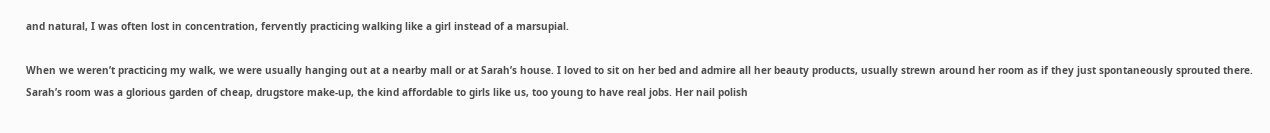and natural, I was often lost in concentration, fervently practicing walking like a girl instead of a marsupial.

When we weren’t practicing my walk, we were usually hanging out at a nearby mall or at Sarah’s house. I loved to sit on her bed and admire all her beauty products, usually strewn around her room as if they just spontaneously sprouted there. Sarah’s room was a glorious garden of cheap, drugstore make-up, the kind affordable to girls like us, too young to have real jobs. Her nail polish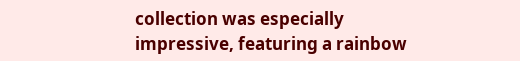collection was especially impressive, featuring a rainbow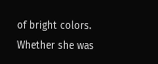of bright colors. Whether she was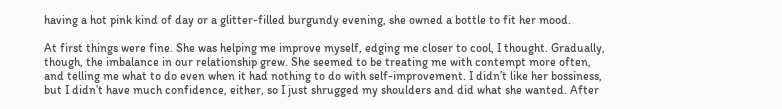having a hot pink kind of day or a glitter-filled burgundy evening, she owned a bottle to fit her mood.

At first things were fine. She was helping me improve myself, edging me closer to cool, I thought. Gradually, though, the imbalance in our relationship grew. She seemed to be treating me with contempt more often, and telling me what to do even when it had nothing to do with self-improvement. I didn’t like her bossiness, but I didn’t have much confidence, either, so I just shrugged my shoulders and did what she wanted. After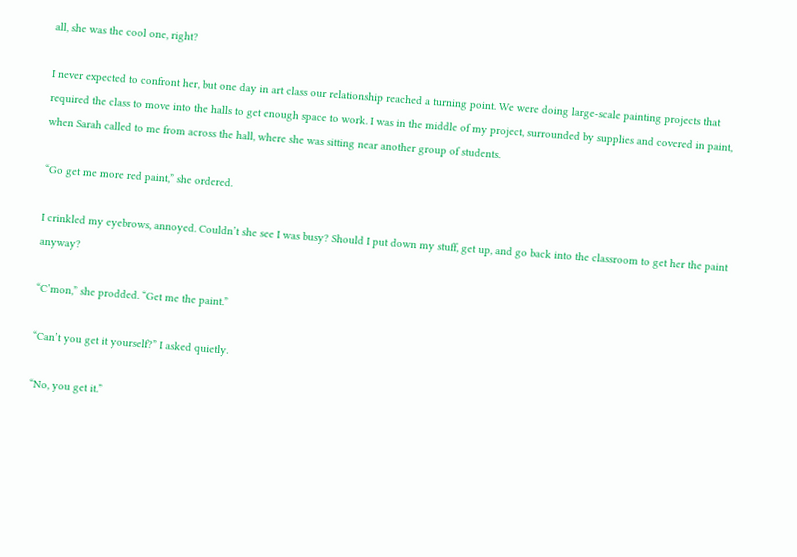all, she was the cool one, right?

I never expected to confront her, but one day in art class our relationship reached a turning point. We were doing large-scale painting projects that required the class to move into the halls to get enough space to work. I was in the middle of my project, surrounded by supplies and covered in paint, when Sarah called to me from across the hall, where she was sitting near another group of students.

“Go get me more red paint,” she ordered.

I crinkled my eyebrows, annoyed. Couldn’t she see I was busy? Should I put down my stuff, get up, and go back into the classroom to get her the paint anyway?

“C’mon,” she prodded. “Get me the paint.”

“Can’t you get it yourself?” I asked quietly.

“No, you get it.”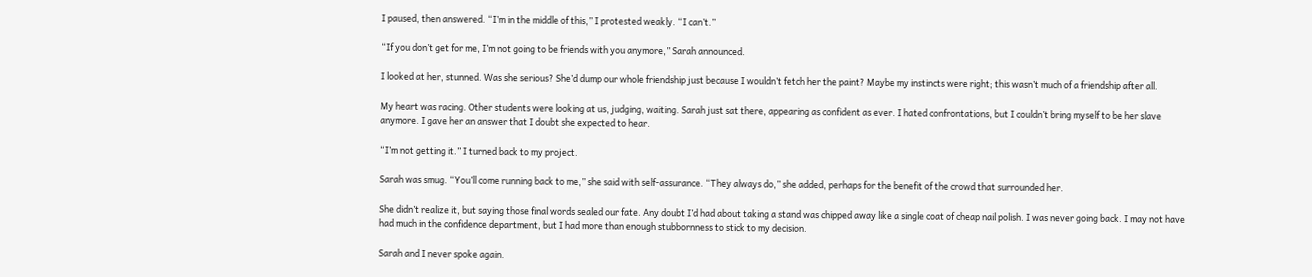I paused, then answered. “I’m in the middle of this,” I protested weakly. “I can’t.”

“If you don’t get for me, I’m not going to be friends with you anymore,” Sarah announced.

I looked at her, stunned. Was she serious? She’d dump our whole friendship just because I wouldn’t fetch her the paint? Maybe my instincts were right; this wasn’t much of a friendship after all.

My heart was racing. Other students were looking at us, judging, waiting. Sarah just sat there, appearing as confident as ever. I hated confrontations, but I couldn’t bring myself to be her slave anymore. I gave her an answer that I doubt she expected to hear.

“I’m not getting it.” I turned back to my project.

Sarah was smug. “You’ll come running back to me,” she said with self-assurance. “They always do,” she added, perhaps for the benefit of the crowd that surrounded her.

She didn’t realize it, but saying those final words sealed our fate. Any doubt I’d had about taking a stand was chipped away like a single coat of cheap nail polish. I was never going back. I may not have had much in the confidence department, but I had more than enough stubbornness to stick to my decision.

Sarah and I never spoke again.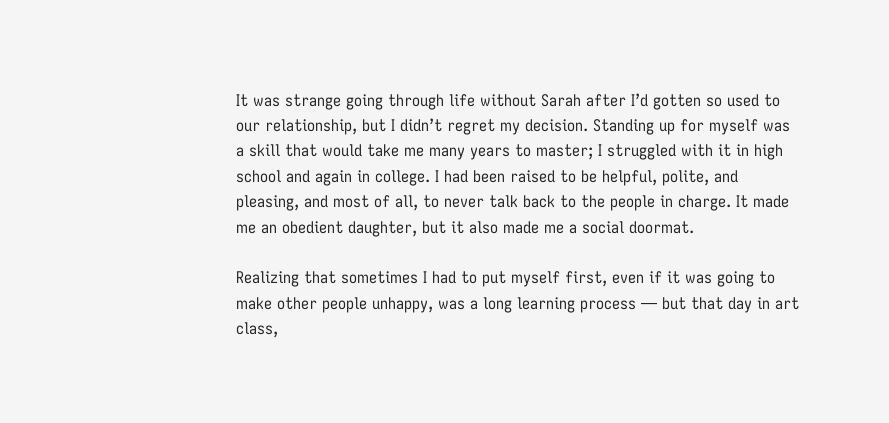It was strange going through life without Sarah after I’d gotten so used to our relationship, but I didn’t regret my decision. Standing up for myself was a skill that would take me many years to master; I struggled with it in high school and again in college. I had been raised to be helpful, polite, and pleasing, and most of all, to never talk back to the people in charge. It made me an obedient daughter, but it also made me a social doormat.

Realizing that sometimes I had to put myself first, even if it was going to make other people unhappy, was a long learning process — but that day in art class,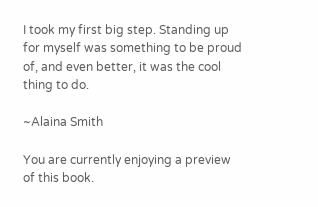I took my first big step. Standing up for myself was something to be proud of, and even better, it was the cool thing to do.

~Alaina Smith

You are currently enjoying a preview of this book.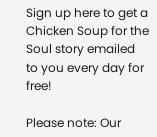Sign up here to get a Chicken Soup for the Soul story emailed to you every day for free!

Please note: Our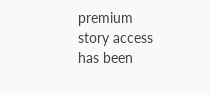premium story access has been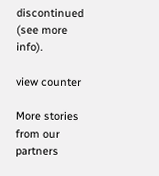discontinued (see more info).

view counter

More stories from our partners